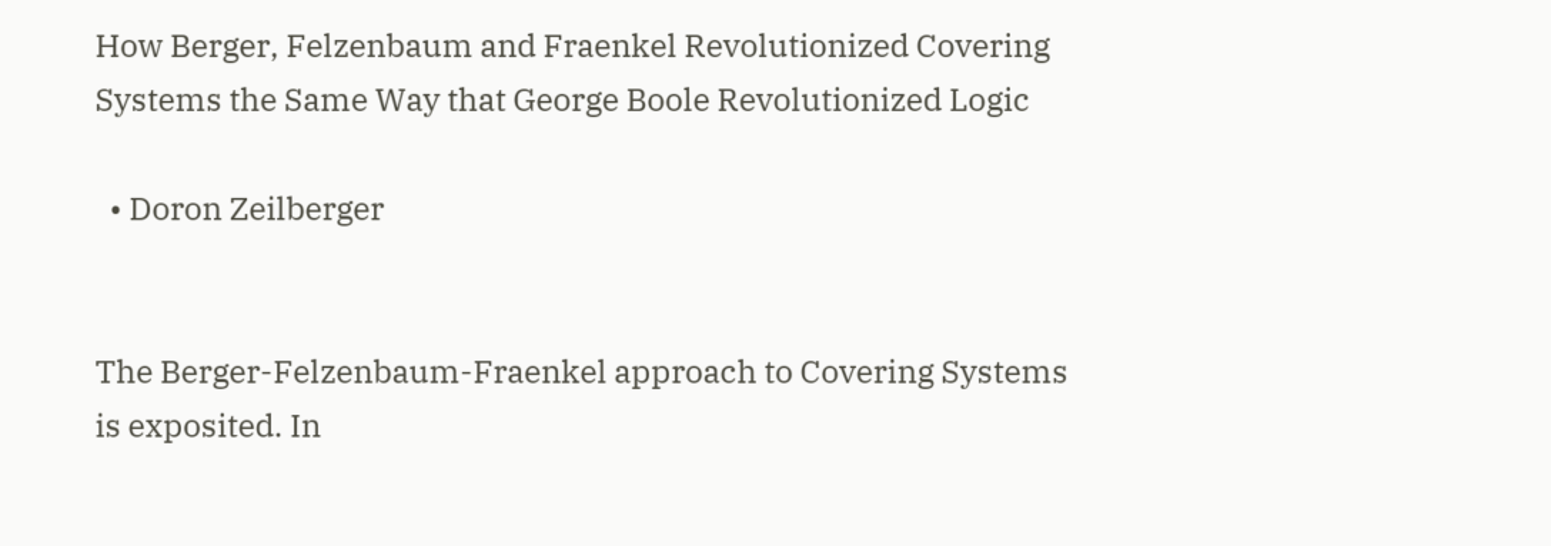How Berger, Felzenbaum and Fraenkel Revolutionized Covering Systems the Same Way that George Boole Revolutionized Logic

  • Doron Zeilberger


The Berger-Felzenbaum-Fraenkel approach to Covering Systems is exposited. In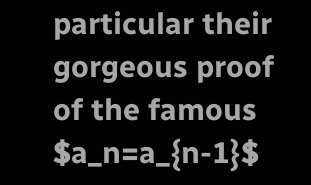particular their gorgeous proof of the famous $a_n=a_{n-1}$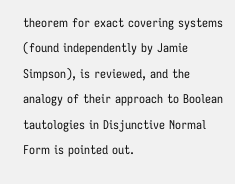theorem for exact covering systems (found independently by Jamie Simpson), is reviewed, and the analogy of their approach to Boolean tautologies in Disjunctive Normal Form is pointed out.